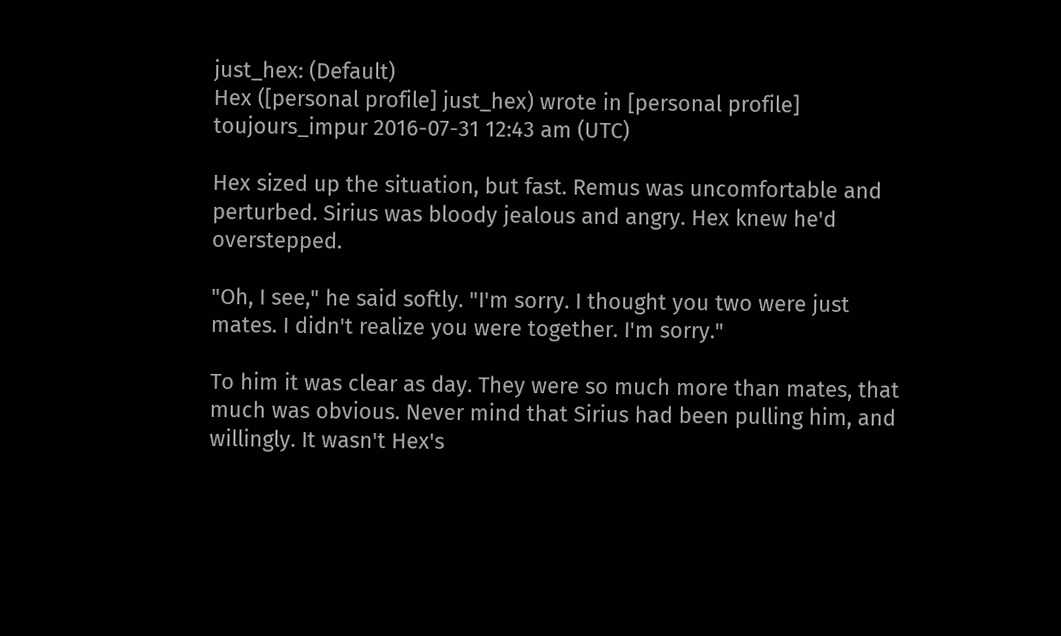just_hex: (Default)
Hex ([personal profile] just_hex) wrote in [personal profile] toujours_impur 2016-07-31 12:43 am (UTC)

Hex sized up the situation, but fast. Remus was uncomfortable and perturbed. Sirius was bloody jealous and angry. Hex knew he'd overstepped.

"Oh, I see," he said softly. "I'm sorry. I thought you two were just mates. I didn't realize you were together. I'm sorry."

To him it was clear as day. They were so much more than mates, that much was obvious. Never mind that Sirius had been pulling him, and willingly. It wasn't Hex's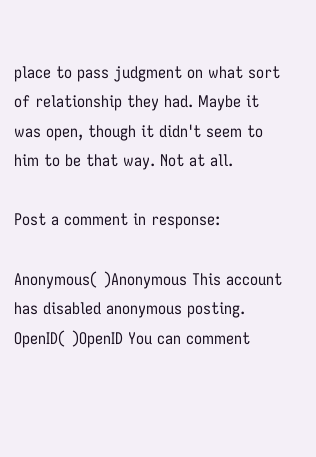place to pass judgment on what sort of relationship they had. Maybe it was open, though it didn't seem to him to be that way. Not at all.

Post a comment in response:

Anonymous( )Anonymous This account has disabled anonymous posting.
OpenID( )OpenID You can comment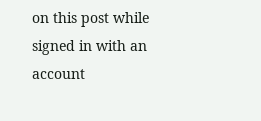on this post while signed in with an account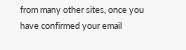from many other sites, once you have confirmed your email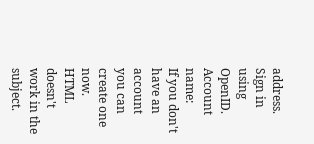address. Sign in using OpenID.
Account name:
If you don't have an account you can create one now.
HTML doesn't work in the subject.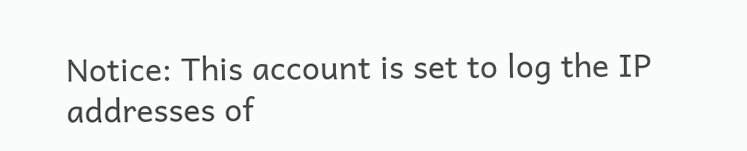Notice: This account is set to log the IP addresses of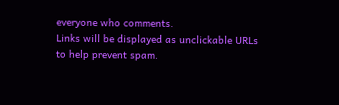everyone who comments.
Links will be displayed as unclickable URLs to help prevent spam.